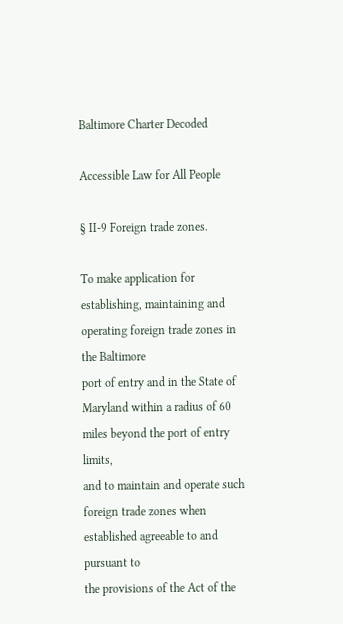Baltimore Charter Decoded

Accessible Law for All People

§ II-9 Foreign trade zones.

To make application for establishing, maintaining and operating foreign trade zones in the Baltimore
port of entry and in the State of Maryland within a radius of 60 miles beyond the port of entry limits,
and to maintain and operate such foreign trade zones when established agreeable to and pursuant to
the provisions of the Act of the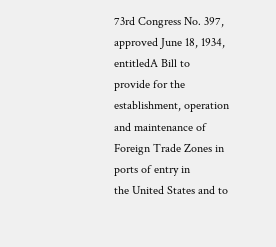73rd Congress No. 397, approved June 18, 1934, entitledA Bill to
provide for the establishment, operation and maintenance of Foreign Trade Zones in ports of entry in
the United States and to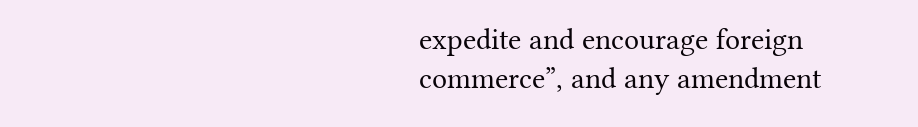expedite and encourage foreign commerce”, and any amendment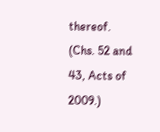thereof.
(Chs. 52 and 43, Acts of 2009.)